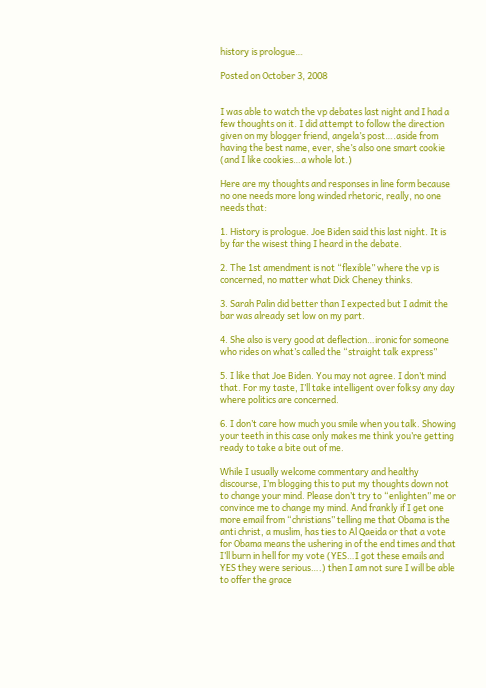history is prologue…

Posted on October 3, 2008


I was able to watch the vp debates last night and I had a few thoughts on it. I did attempt to follow the direction given on my blogger friend, angela’s post….aside from having the best name, ever, she’s also one smart cookie (and I like cookies…a whole lot.)

Here are my thoughts and responses in line form because no one needs more long winded rhetoric, really, no one needs that:

1. History is prologue. Joe Biden said this last night. It is by far the wisest thing I heard in the debate.

2. The 1st amendment is not “flexible” where the vp is concerned, no matter what Dick Cheney thinks.

3. Sarah Palin did better than I expected but I admit the bar was already set low on my part.

4. She also is very good at deflection…ironic for someone who rides on what’s called the “straight talk express”

5. I like that Joe Biden. You may not agree. I don’t mind that. For my taste, I’ll take intelligent over folksy any day where politics are concerned.

6. I don’t care how much you smile when you talk. Showing your teeth in this case only makes me think you’re getting ready to take a bite out of me.

While I usually welcome commentary and healthy discourse, I’m blogging this to put my thoughts down not to change your mind. Please don’t try to “enlighten” me or convince me to change my mind. And frankly if I get one more email from “christians” telling me that Obama is the anti christ, a muslim, has ties to Al Qaeida or that a vote for Obama means the ushering in of the end times and that I’ll burn in hell for my vote (YES…I got these emails and YES they were serious….) then I am not sure I will be able to offer the grace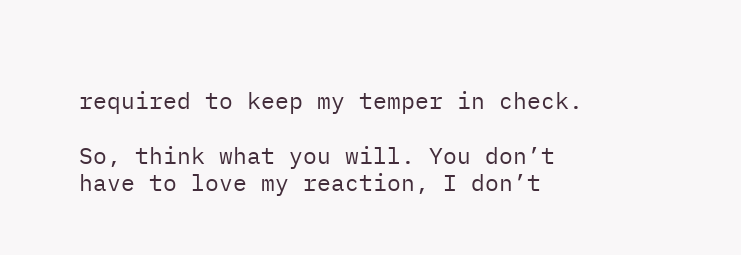required to keep my temper in check.

So, think what you will. You don’t have to love my reaction, I don’t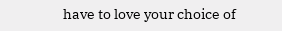have to love your choice of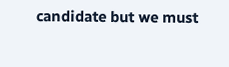candidate but we must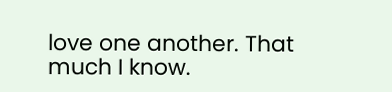love one another. That much I know.